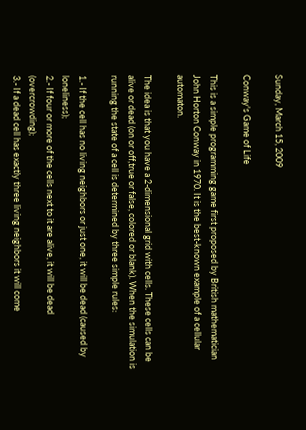Sunday, March 15, 2009

Conway's Game of Life

This is a simple programming game first proposed by British mathematician John Horton Conway in 1970. It is the best-known example of a cellular automaton.

The idea is that you have a 2-dimensional grid with cells. These cells can be alive or dead (on or off,true or false, colored or blank). When the simulation is running the state of a cell is determined by three simple rules:

1.- If the cell has no living neighbors or just one, it will be dead (caused by loneliness);
2.- If four or more of the cells next to it are alive, it will be dead (overcrowding);
3.- If a dead cell has exactly three living neighbors it will come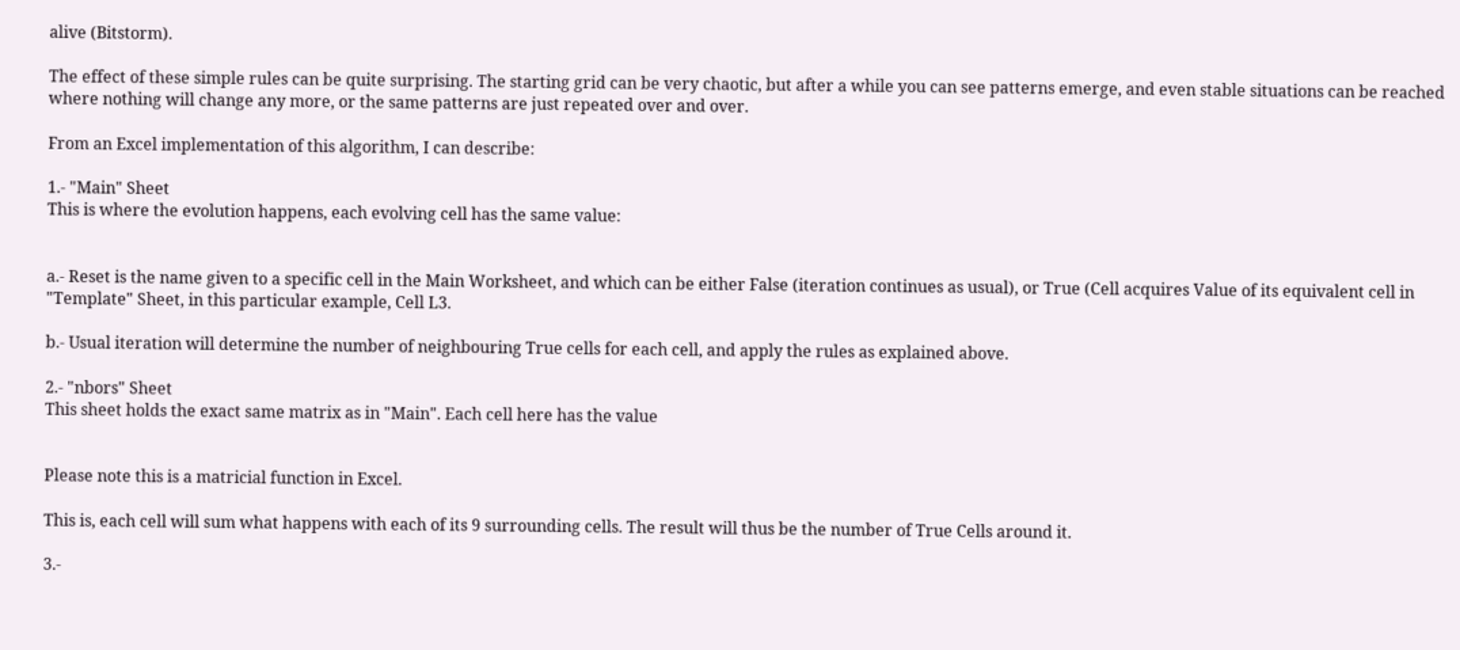alive (Bitstorm).

The effect of these simple rules can be quite surprising. The starting grid can be very chaotic, but after a while you can see patterns emerge, and even stable situations can be reached where nothing will change any more, or the same patterns are just repeated over and over.

From an Excel implementation of this algorithm, I can describe:

1.- "Main" Sheet
This is where the evolution happens, each evolving cell has the same value:


a.- Reset is the name given to a specific cell in the Main Worksheet, and which can be either False (iteration continues as usual), or True (Cell acquires Value of its equivalent cell in "Template" Sheet, in this particular example, Cell L3.

b.- Usual iteration will determine the number of neighbouring True cells for each cell, and apply the rules as explained above.

2.- "nbors" Sheet
This sheet holds the exact same matrix as in "Main". Each cell here has the value


Please note this is a matricial function in Excel.

This is, each cell will sum what happens with each of its 9 surrounding cells. The result will thus be the number of True Cells around it.

3.-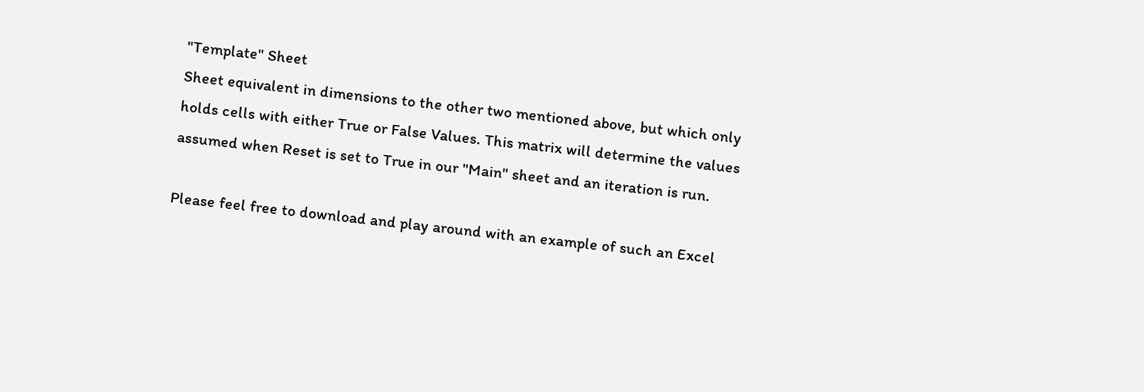"Template" Sheet
Sheet equivalent in dimensions to the other two mentioned above, but which only holds cells with either True or False Values. This matrix will determine the values assumed when Reset is set to True in our "Main" sheet and an iteration is run.

Please feel free to download and play around with an example of such an Excel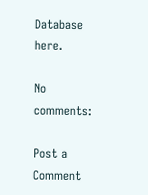Database here.

No comments:

Post a Comment